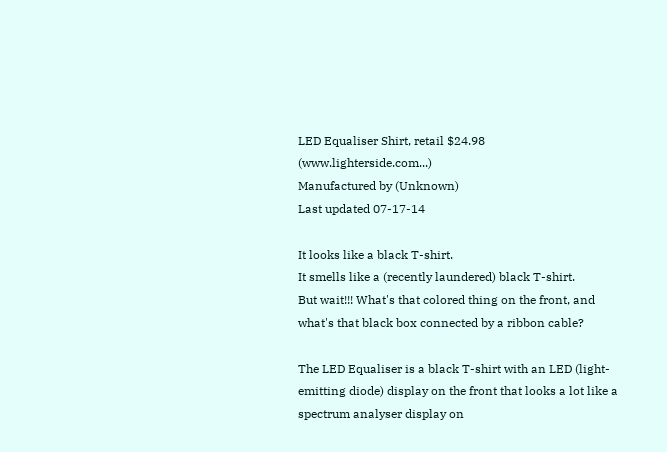LED Equaliser Shirt, retail $24.98 (www.lighterside.com...)
Manufactured by (Unknown)
Last updated 07-17-14

It looks like a black T-shirt.
It smells like a (recently laundered) black T-shirt.
But wait!!! What's that colored thing on the front, and what's that black box connected by a ribbon cable?

The LED Equaliser is a black T-shirt with an LED (light-emitting diode) display on the front that looks a lot like a spectrum analyser display on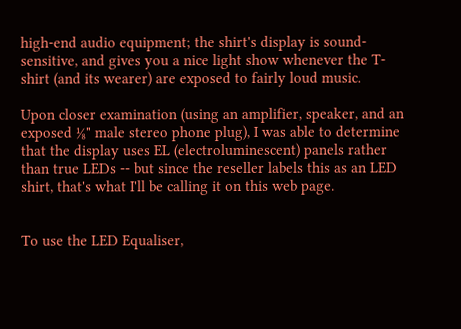high-end audio equipment; the shirt's display is sound-sensitive, and gives you a nice light show whenever the T-shirt (and its wearer) are exposed to fairly loud music.

Upon closer examination (using an amplifier, speaker, and an exposed ⅛" male stereo phone plug), I was able to determine that the display uses EL (electroluminescent) panels rather than true LEDs -- but since the reseller labels this as an LED shirt, that's what I'll be calling it on this web page.


To use the LED Equaliser,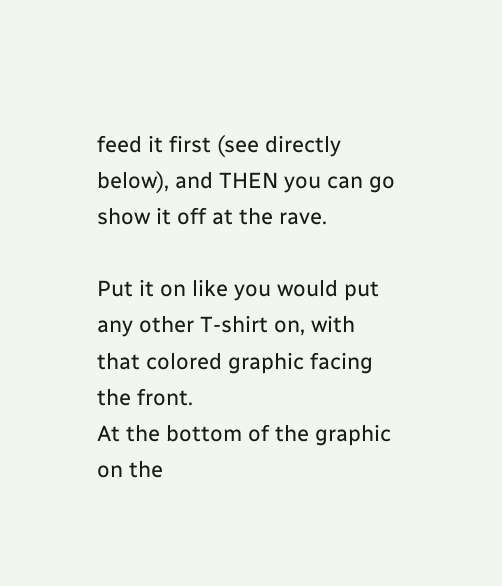feed it first (see directly below), and THEN you can go show it off at the rave.

Put it on like you would put any other T-shirt on, with that colored graphic facing the front.
At the bottom of the graphic on the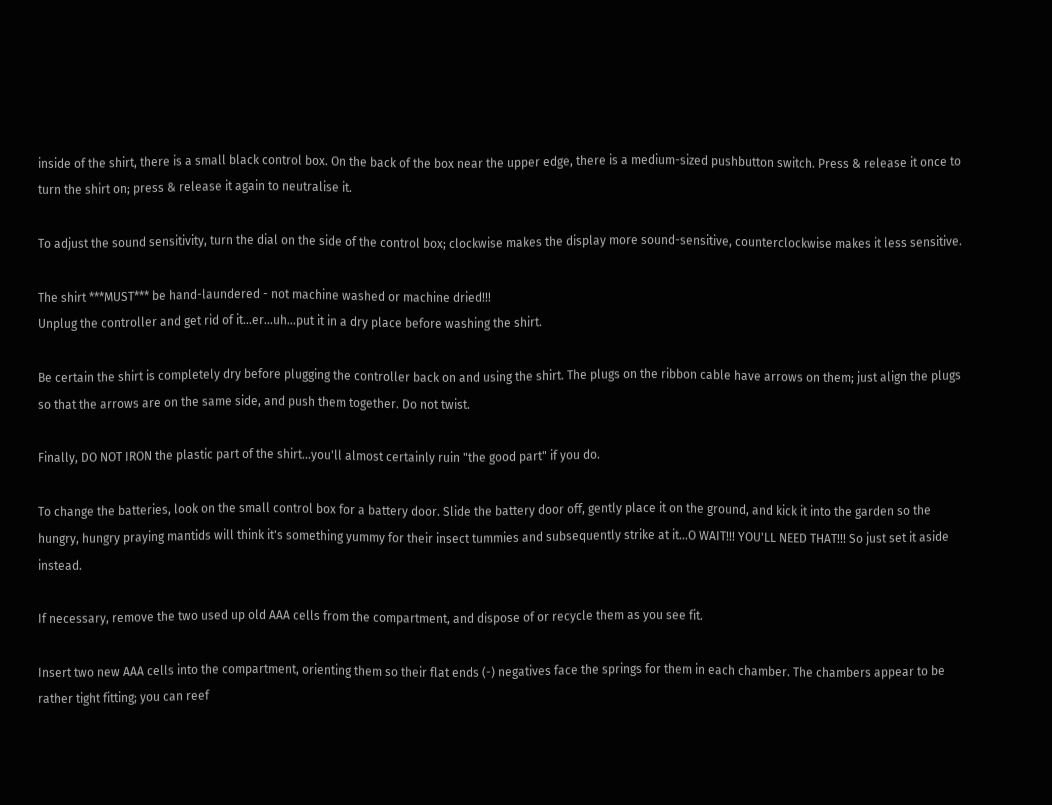inside of the shirt, there is a small black control box. On the back of the box near the upper edge, there is a medium-sized pushbutton switch. Press & release it once to turn the shirt on; press & release it again to neutralise it.

To adjust the sound sensitivity, turn the dial on the side of the control box; clockwise makes the display more sound-sensitive, counterclockwise makes it less sensitive.

The shirt ***MUST*** be hand-laundered - not machine washed or machine dried!!!
Unplug the controller and get rid of it...er...uh...put it in a dry place before washing the shirt.

Be certain the shirt is completely dry before plugging the controller back on and using the shirt. The plugs on the ribbon cable have arrows on them; just align the plugs so that the arrows are on the same side, and push them together. Do not twist.

Finally, DO NOT IRON the plastic part of the shirt...you'll almost certainly ruin "the good part" if you do.

To change the batteries, look on the small control box for a battery door. Slide the battery door off, gently place it on the ground, and kick it into the garden so the hungry, hungry praying mantids will think it's something yummy for their insect tummies and subsequently strike at it...O WAIT!!! YOU'LL NEED THAT!!! So just set it aside instead.

If necessary, remove the two used up old AAA cells from the compartment, and dispose of or recycle them as you see fit.

Insert two new AAA cells into the compartment, orienting them so their flat ends (-) negatives face the springs for them in each chamber. The chambers appear to be rather tight fitting; you can reef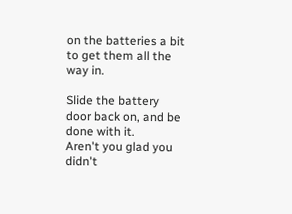on the batteries a bit to get them all the way in.

Slide the battery door back on, and be done with it.
Aren't you glad you didn't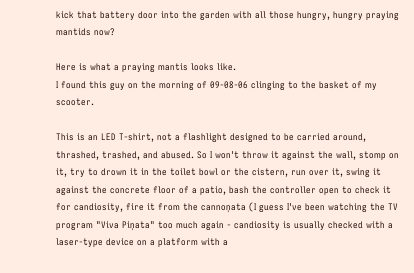kick that battery door into the garden with all those hungry, hungry praying mantids now?

Here is what a praying mantis looks like.
I found this guy on the morning of 09-08-06 clinging to the basket of my scooter.

This is an LED T-shirt, not a flashlight designed to be carried around, thrashed, trashed, and abused. So I won't throw it against the wall, stomp on it, try to drown it in the toilet bowl or the cistern, run over it, swing it against the concrete floor of a patio, bash the controller open to check it for candiosity, fire it from the cannoņata (I guess I've been watching the TV program "Viva Piņata" too much again - candiosity is usually checked with a laser-type device on a platform with a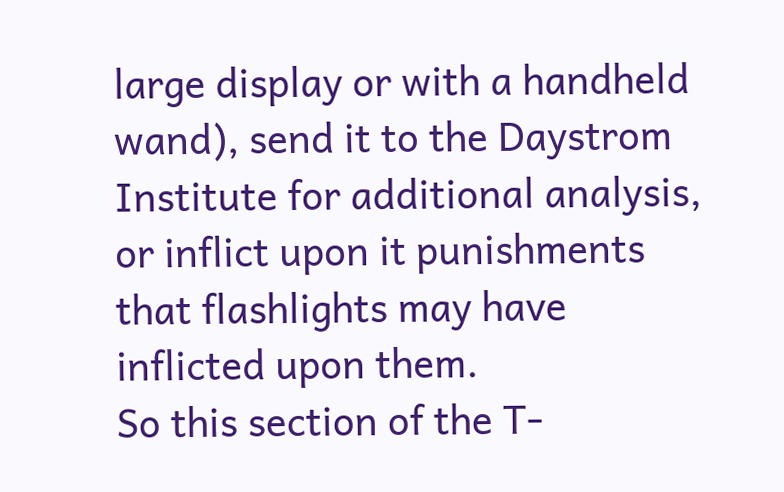large display or with a handheld wand), send it to the Daystrom Institute for additional analysis, or inflict upon it punishments that flashlights may have inflicted upon them.
So this section of the T-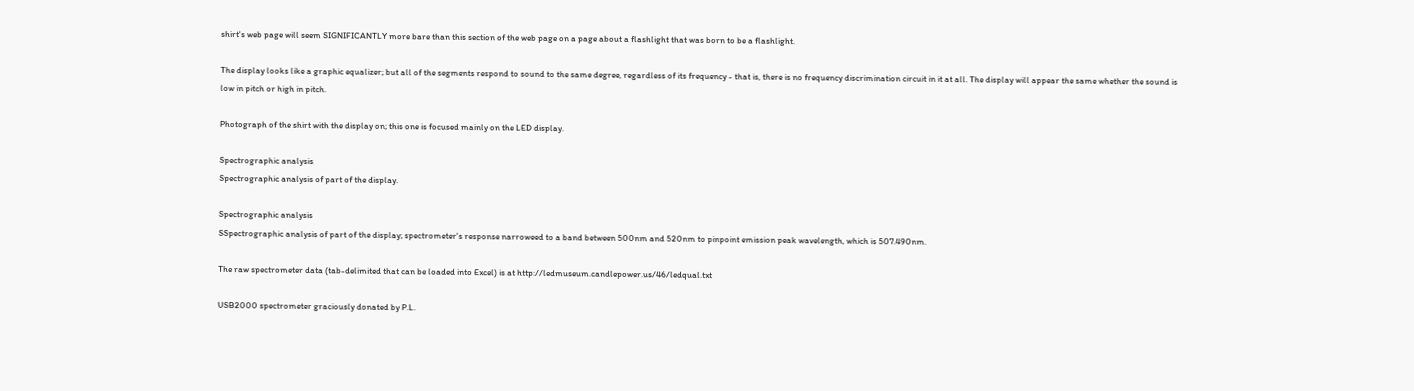shirt's web page will seem SIGNIFICANTLY more bare than this section of the web page on a page about a flashlight that was born to be a flashlight.

The display looks like a graphic equalizer; but all of the segments respond to sound to the same degree, regardless of its frequency - that is, there is no frequency discrimination circuit in it at all. The display will appear the same whether the sound is low in pitch or high in pitch.

Photograph of the shirt with the display on; this one is focused mainly on the LED display.

Spectrographic analysis
Spectrographic analysis of part of the display.

Spectrographic analysis
SSpectrographic analysis of part of the display; spectrometer's response narroweed to a band between 500nm and 520nm to pinpoint emission peak wavelength, which is 507.490nm.

The raw spectrometer data (tab-delimited that can be loaded into Excel) is at http://ledmuseum.candlepower.us/46/ledqual.txt

USB2000 spectrometer graciously donated by P.L.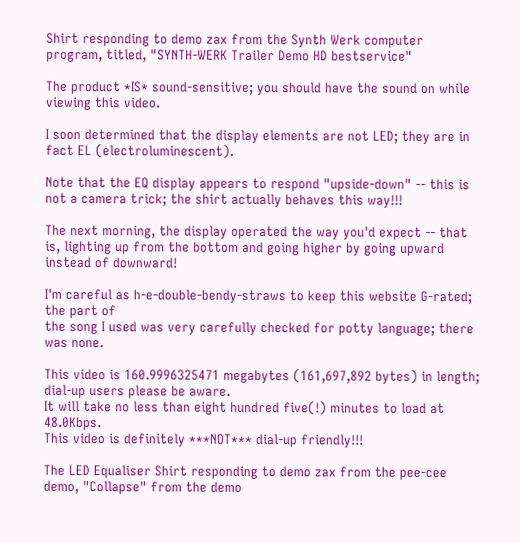Shirt responding to demo zax from the Synth Werk computer program, titled, "SYNTH-WERK Trailer Demo HD bestservice"

The product *IS* sound-sensitive; you should have the sound on while viewing this video.

I soon determined that the display elements are not LED; they are in fact EL (electroluminescent).

Note that the EQ display appears to respond "upside-down" -- this is not a camera trick; the shirt actually behaves this way!!!

The next morning, the display operated the way you'd expect -- that is, lighting up from the bottom and going higher by going upward instead of downward!

I'm careful as h-e-double-bendy-straws to keep this website G-rated; the part of
the song I used was very carefully checked for potty language; there was none.

This video is 160.9996325471 megabytes (161,697,892 bytes) in length; dial-up users please be aware.
It will take no less than eight hundred five(!) minutes to load at 48.0Kbps.
This video is definitely ***NOT*** dial-up friendly!!!

The LED Equaliser Shirt responding to demo zax from the pee-cee demo, "Collapse" from the demo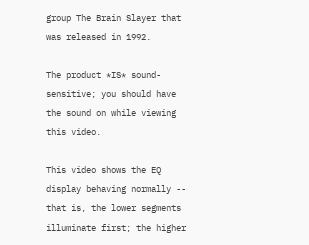group The Brain Slayer that was released in 1992.

The product *IS* sound-sensitive; you should have the sound on while viewing this video.

This video shows the EQ display behaving normally -- that is, the lower segments illuminate first; the higher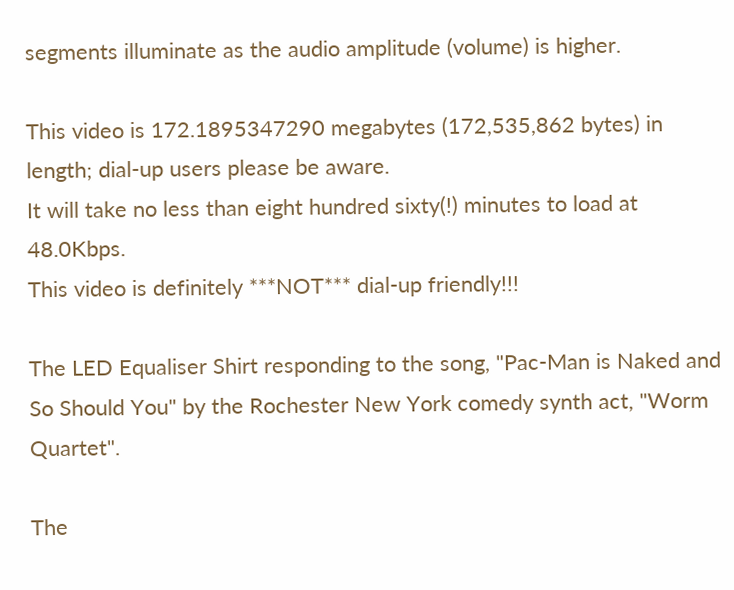segments illuminate as the audio amplitude (volume) is higher.

This video is 172.1895347290 megabytes (172,535,862 bytes) in length; dial-up users please be aware.
It will take no less than eight hundred sixty(!) minutes to load at 48.0Kbps.
This video is definitely ***NOT*** dial-up friendly!!!

The LED Equaliser Shirt responding to the song, "Pac-Man is Naked and So Should You" by the Rochester New York comedy synth act, "Worm Quartet".

The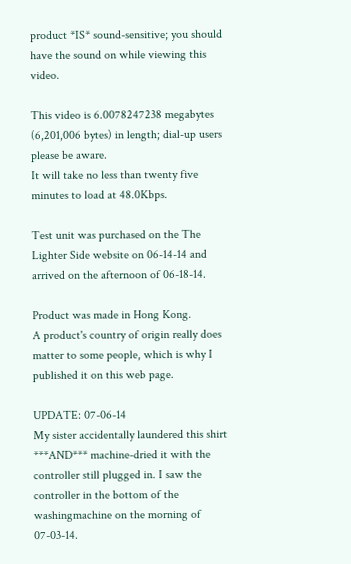product *IS* sound-sensitive; you should have the sound on while viewing this video.

This video is 6.0078247238 megabytes (6,201,006 bytes) in length; dial-up users please be aware.
It will take no less than twenty five minutes to load at 48.0Kbps.

Test unit was purchased on the The Lighter Side website on 06-14-14 and arrived on the afternoon of 06-18-14.

Product was made in Hong Kong.
A product's country of origin really does matter to some people, which is why I published it on this web page.

UPDATE: 07-06-14
My sister accidentally laundered this shirt ***AND*** machine-dried it with the controller still plugged in. I saw the controller in the bottom of the washingmachine on the morning of 07-03-14.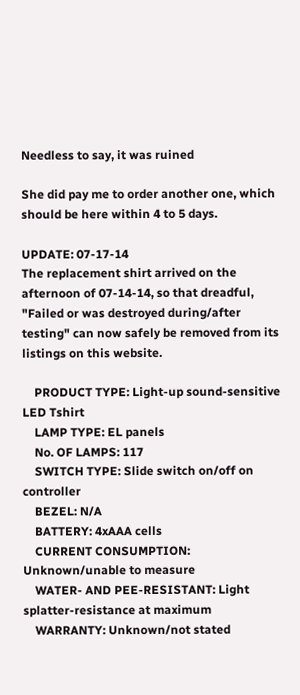Needless to say, it was ruined

She did pay me to order another one, which should be here within 4 to 5 days.

UPDATE: 07-17-14
The replacement shirt arrived on the afternoon of 07-14-14, so that dreadful, "Failed or was destroyed during/after testing" can now safely be removed from its listings on this website.

    PRODUCT TYPE: Light-up sound-sensitive LED Tshirt
    LAMP TYPE: EL panels
    No. OF LAMPS: 117
    SWITCH TYPE: Slide switch on/off on controller
    BEZEL: N/A
    BATTERY: 4xAAA cells
    CURRENT CONSUMPTION: Unknown/unable to measure
    WATER- AND PEE-RESISTANT: Light splatter-resistance at maximum
    WARRANTY: Unknown/not stated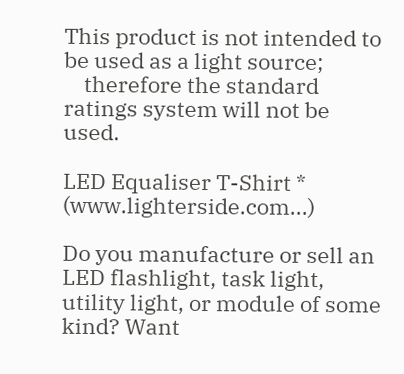This product is not intended to be used as a light source;
    therefore the standard ratings system will not be used.

LED Equaliser T-Shirt * (www.lighterside.com...)

Do you manufacture or sell an LED flashlight, task light, utility light, or module of some kind? Want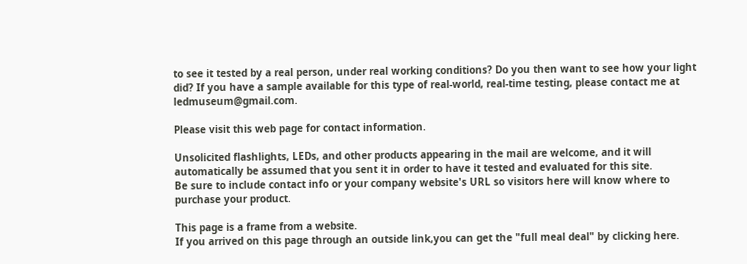to see it tested by a real person, under real working conditions? Do you then want to see how your light did? If you have a sample available for this type of real-world, real-time testing, please contact me at ledmuseum@gmail.com.

Please visit this web page for contact information.

Unsolicited flashlights, LEDs, and other products appearing in the mail are welcome, and it will automatically be assumed that you sent it in order to have it tested and evaluated for this site.
Be sure to include contact info or your company website's URL so visitors here will know where to purchase your product.

This page is a frame from a website.
If you arrived on this page through an outside link,you can get the "full meal deal" by clicking here.